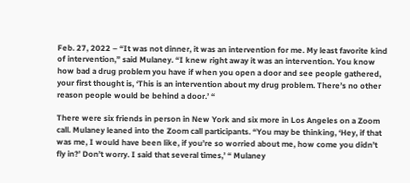Feb. 27, 2022 – “It was not dinner, it was an intervention for me. My least favorite kind of intervention,” said Mulaney. “I knew right away it was an intervention. You know how bad a drug problem you have if when you open a door and see people gathered, your first thought is, ‘This is an intervention about my drug problem. There’s no other reason people would be behind a door.’ “

There were six friends in person in New York and six more in Los Angeles on a Zoom call. Mulaney leaned into the Zoom call participants. “You may be thinking, ‘Hey, if that was me, I would have been like, if you’re so worried about me, how come you didn’t fly in?’ Don’t worry. I said that several times,’ “ Mulaney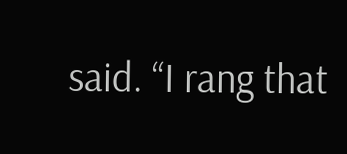said. “I rang that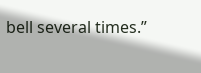bell several times.”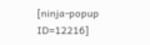[ninja-popup ID=12216]